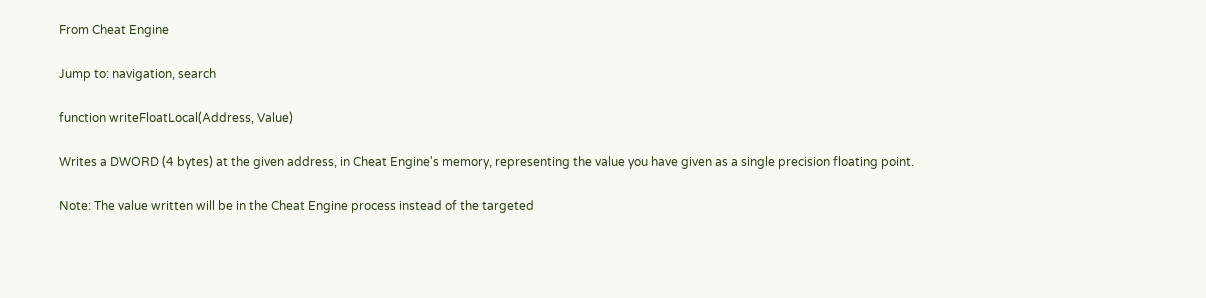From Cheat Engine

Jump to: navigation, search

function writeFloatLocal(Address, Value)

Writes a DWORD (4 bytes) at the given address, in Cheat Engine's memory, representing the value you have given as a single precision floating point.

Note: The value written will be in the Cheat Engine process instead of the targeted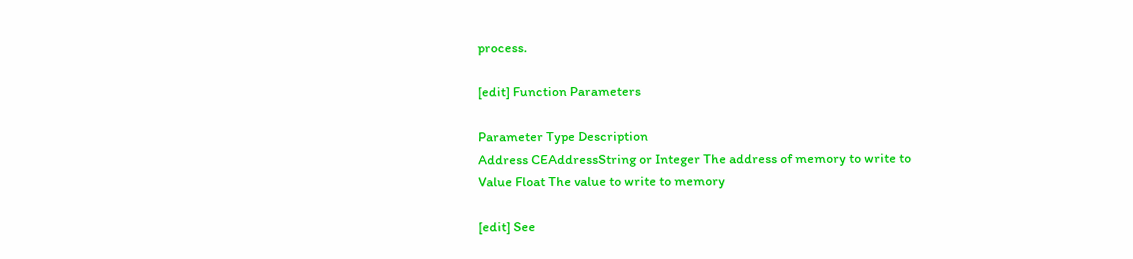process.

[edit] Function Parameters

Parameter Type Description
Address CEAddressString or Integer The address of memory to write to
Value Float The value to write to memory

[edit] See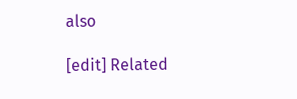also

[edit] Related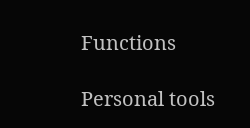Functions

Personal tools